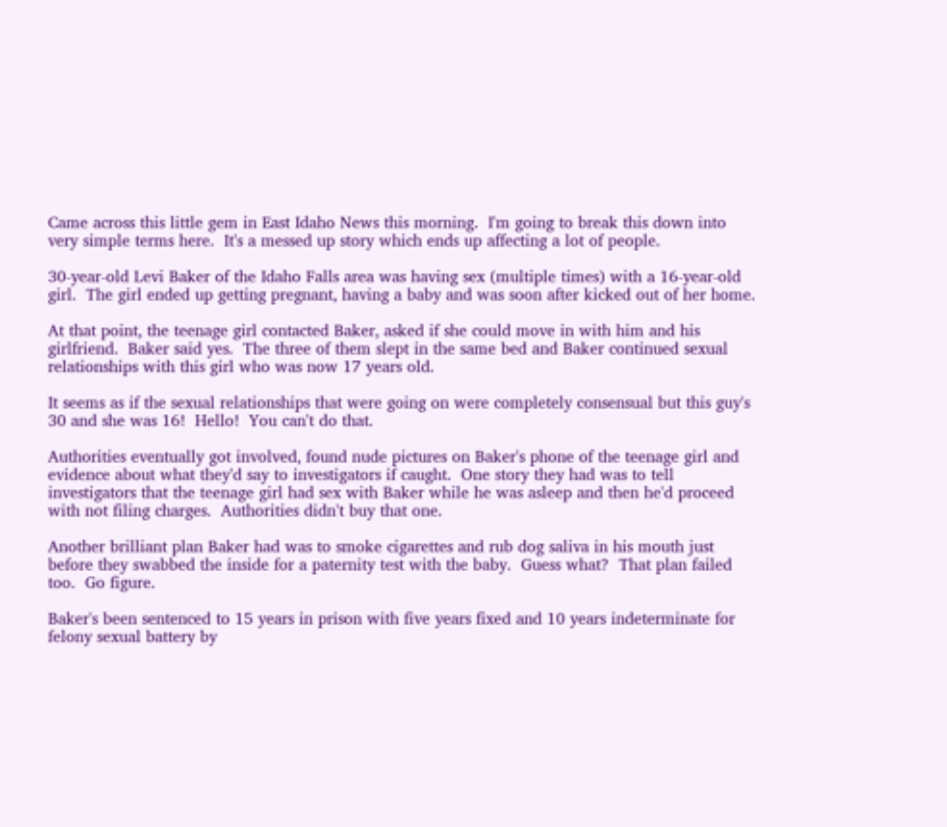Came across this little gem in East Idaho News this morning.  I'm going to break this down into very simple terms here.  It's a messed up story which ends up affecting a lot of people.

30-year-old Levi Baker of the Idaho Falls area was having sex (multiple times) with a 16-year-old girl.  The girl ended up getting pregnant, having a baby and was soon after kicked out of her home.

At that point, the teenage girl contacted Baker, asked if she could move in with him and his girlfriend.  Baker said yes.  The three of them slept in the same bed and Baker continued sexual relationships with this girl who was now 17 years old.

It seems as if the sexual relationships that were going on were completely consensual but this guy's 30 and she was 16!  Hello!  You can't do that.

Authorities eventually got involved, found nude pictures on Baker's phone of the teenage girl and evidence about what they'd say to investigators if caught.  One story they had was to tell investigators that the teenage girl had sex with Baker while he was asleep and then he'd proceed with not filing charges.  Authorities didn't buy that one.

Another brilliant plan Baker had was to smoke cigarettes and rub dog saliva in his mouth just before they swabbed the inside for a paternity test with the baby.  Guess what?  That plan failed too.  Go figure.

Baker's been sentenced to 15 years in prison with five years fixed and 10 years indeterminate for felony sexual battery by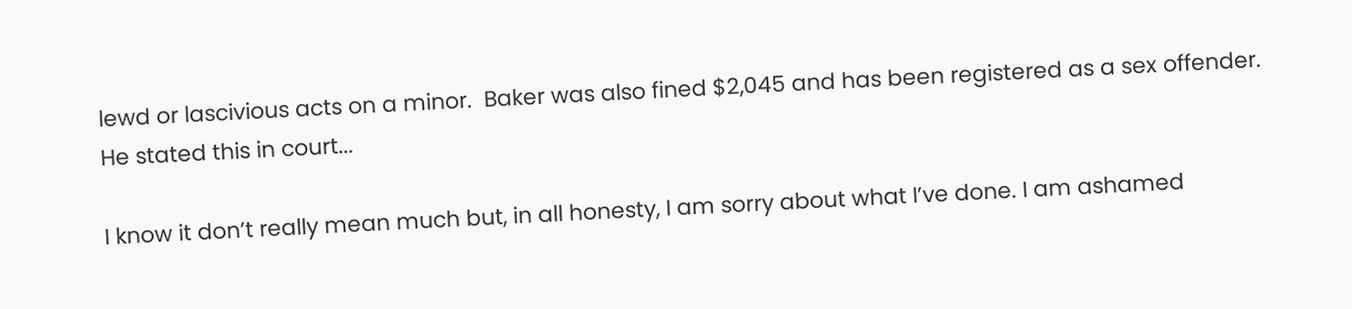lewd or lascivious acts on a minor.  Baker was also fined $2,045 and has been registered as a sex offender.  He stated this in court...

I know it don’t really mean much but, in all honesty, I am sorry about what I’ve done. I am ashamed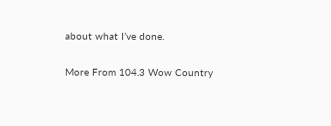about what I’ve done.

More From 104.3 Wow Country